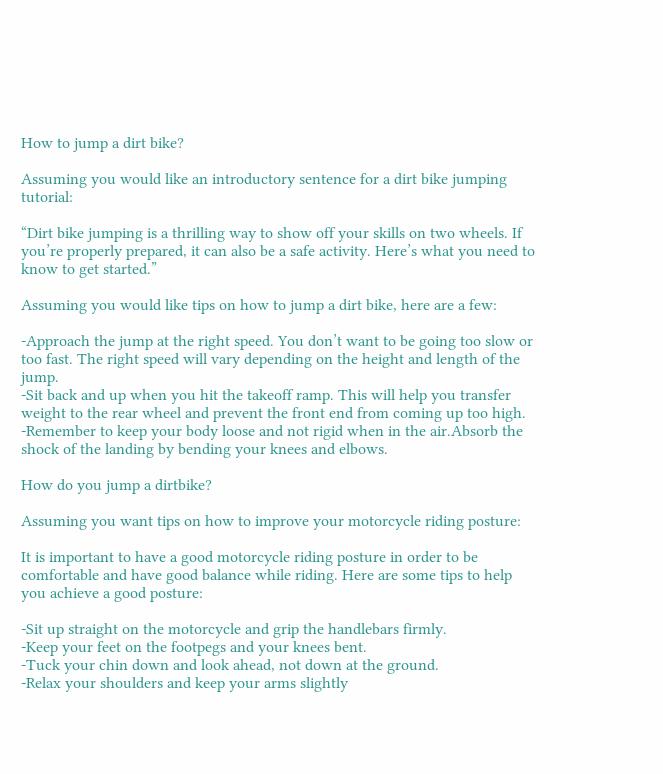How to jump a dirt bike?

Assuming you would like an introductory sentence for a dirt bike jumping tutorial:

“Dirt bike jumping is a thrilling way to show off your skills on two wheels. If you’re properly prepared, it can also be a safe activity. Here’s what you need to know to get started.”

Assuming you would like tips on how to jump a dirt bike, here are a few:

-Approach the jump at the right speed. You don’t want to be going too slow or too fast. The right speed will vary depending on the height and length of the jump.
-Sit back and up when you hit the takeoff ramp. This will help you transfer weight to the rear wheel and prevent the front end from coming up too high.
-Remember to keep your body loose and not rigid when in the air.Absorb the shock of the landing by bending your knees and elbows.

How do you jump a dirtbike?

Assuming you want tips on how to improve your motorcycle riding posture:

It is important to have a good motorcycle riding posture in order to be comfortable and have good balance while riding. Here are some tips to help you achieve a good posture:

-Sit up straight on the motorcycle and grip the handlebars firmly.
-Keep your feet on the footpegs and your knees bent.
-Tuck your chin down and look ahead, not down at the ground.
-Relax your shoulders and keep your arms slightly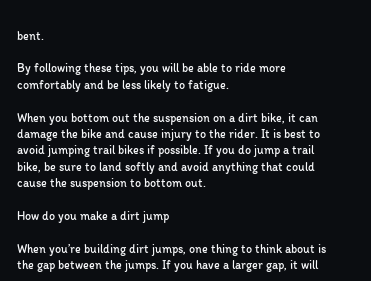bent.

By following these tips, you will be able to ride more comfortably and be less likely to fatigue.

When you bottom out the suspension on a dirt bike, it can damage the bike and cause injury to the rider. It is best to avoid jumping trail bikes if possible. If you do jump a trail bike, be sure to land softly and avoid anything that could cause the suspension to bottom out.

How do you make a dirt jump

When you’re building dirt jumps, one thing to think about is the gap between the jumps. If you have a larger gap, it will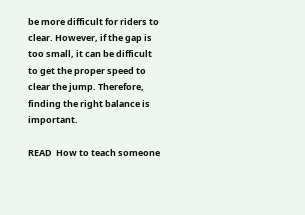be more difficult for riders to clear. However, if the gap is too small, it can be difficult to get the proper speed to clear the jump. Therefore, finding the right balance is important.

READ  How to teach someone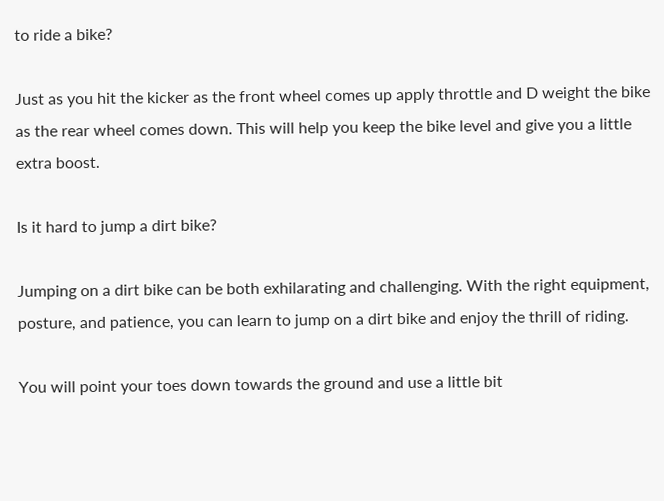to ride a bike?

Just as you hit the kicker as the front wheel comes up apply throttle and D weight the bike as the rear wheel comes down. This will help you keep the bike level and give you a little extra boost.

Is it hard to jump a dirt bike?

Jumping on a dirt bike can be both exhilarating and challenging. With the right equipment, posture, and patience, you can learn to jump on a dirt bike and enjoy the thrill of riding.

You will point your toes down towards the ground and use a little bit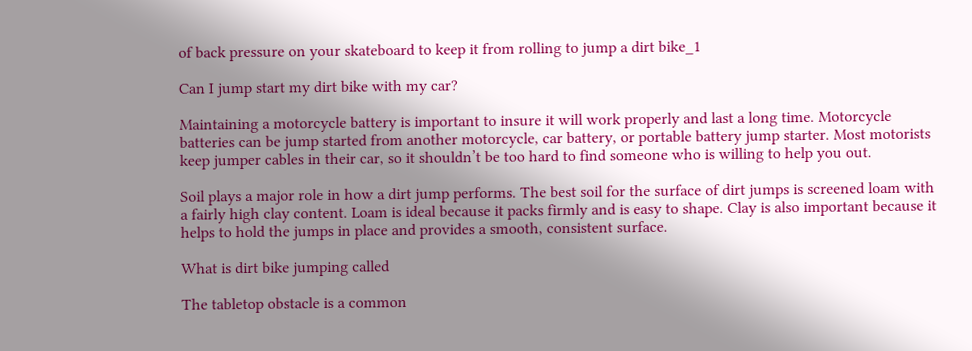of back pressure on your skateboard to keep it from rolling to jump a dirt bike_1

Can I jump start my dirt bike with my car?

Maintaining a motorcycle battery is important to insure it will work properly and last a long time. Motorcycle batteries can be jump started from another motorcycle, car battery, or portable battery jump starter. Most motorists keep jumper cables in their car, so it shouldn’t be too hard to find someone who is willing to help you out.

Soil plays a major role in how a dirt jump performs. The best soil for the surface of dirt jumps is screened loam with a fairly high clay content. Loam is ideal because it packs firmly and is easy to shape. Clay is also important because it helps to hold the jumps in place and provides a smooth, consistent surface.

What is dirt bike jumping called

The tabletop obstacle is a common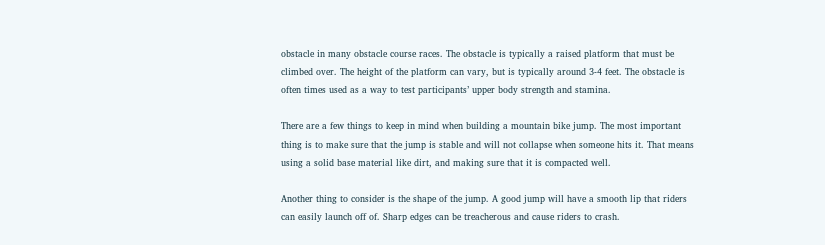obstacle in many obstacle course races. The obstacle is typically a raised platform that must be climbed over. The height of the platform can vary, but is typically around 3-4 feet. The obstacle is often times used as a way to test participants’ upper body strength and stamina.

There are a few things to keep in mind when building a mountain bike jump. The most important thing is to make sure that the jump is stable and will not collapse when someone hits it. That means using a solid base material like dirt, and making sure that it is compacted well.

Another thing to consider is the shape of the jump. A good jump will have a smooth lip that riders can easily launch off of. Sharp edges can be treacherous and cause riders to crash.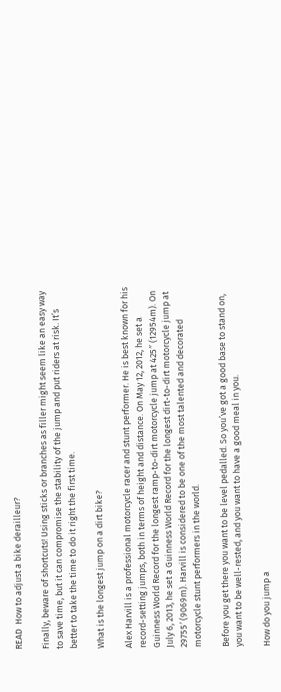READ  How to adjust a bike derailleur?

Finally, beware of shortcuts! Using sticks or branches as filler might seem like an easy way to save time, but it can compromise the stability of the jump and put riders at risk. It’s better to take the time to do it right the first time.

What is the longest jump on a dirt bike?

Alex Harvill is a professional motorcycle racer and stunt performer. He is best known for his record-setting jumps, both in terms of height and distance. On May 12, 2012, he set a Guinness World Record for the longest ramp-to-dirt motorcycle jump at 425″ (12954m). On July 6, 2013, he set a Guinness World Record for the longest dirt-to-dirt motorcycle jump at 29755′ (9069m). Harvill is considered to be one of the most talented and decorated motorcycle stunt performers in the world.

Before you get there you want to be level pedalled. So you’ve got a good base to stand on, you want to be well-rested, and you want to have a good meal in you.

How do you jump a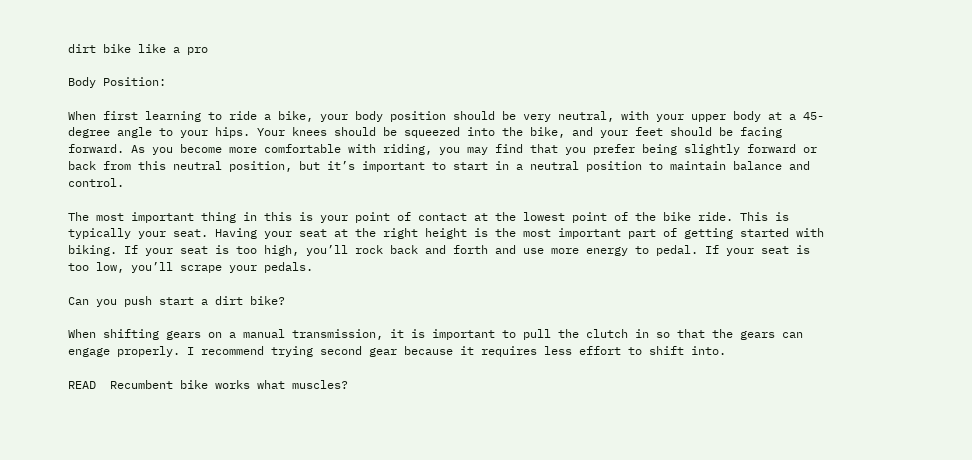dirt bike like a pro

Body Position:

When first learning to ride a bike, your body position should be very neutral, with your upper body at a 45-degree angle to your hips. Your knees should be squeezed into the bike, and your feet should be facing forward. As you become more comfortable with riding, you may find that you prefer being slightly forward or back from this neutral position, but it’s important to start in a neutral position to maintain balance and control.

The most important thing in this is your point of contact at the lowest point of the bike ride. This is typically your seat. Having your seat at the right height is the most important part of getting started with biking. If your seat is too high, you’ll rock back and forth and use more energy to pedal. If your seat is too low, you’ll scrape your pedals.

Can you push start a dirt bike?

When shifting gears on a manual transmission, it is important to pull the clutch in so that the gears can engage properly. I recommend trying second gear because it requires less effort to shift into.

READ  Recumbent bike works what muscles?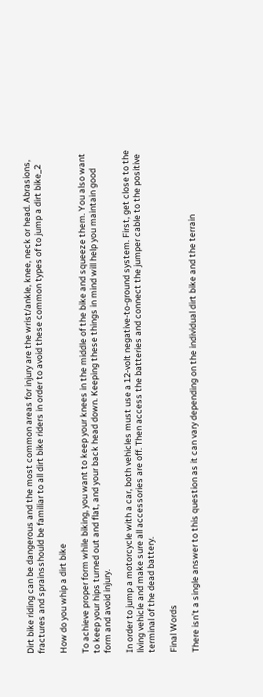Dirt bike riding can be dangerous and the most common areas for injury are the wrist/ankle, knee, neck or head. Abrasions, fractures and sprainsshould be familiar to all dirt bike riders in order to avoid these common types of to jump a dirt bike_2

How do you whip a dirt bike

To achieve proper form while biking, you want to keep your knees in the middle of the bike and squeeze them. You also want to keep your hips turned out and flat, and your back head down. Keeping these things in mind will help you maintain good form and avoid injury.

In order to jump a motorcycle with a car, both vehicles must use a 12-volt negative-to-ground system. First, get close to the living vehicle and make sure all accessories are off. Then access the batteries and connect the jumper cable to the positive terminal of the dead battery.

Final Words

There isn’t a single answer to this question as it can vary depending on the individual dirt bike and the terrain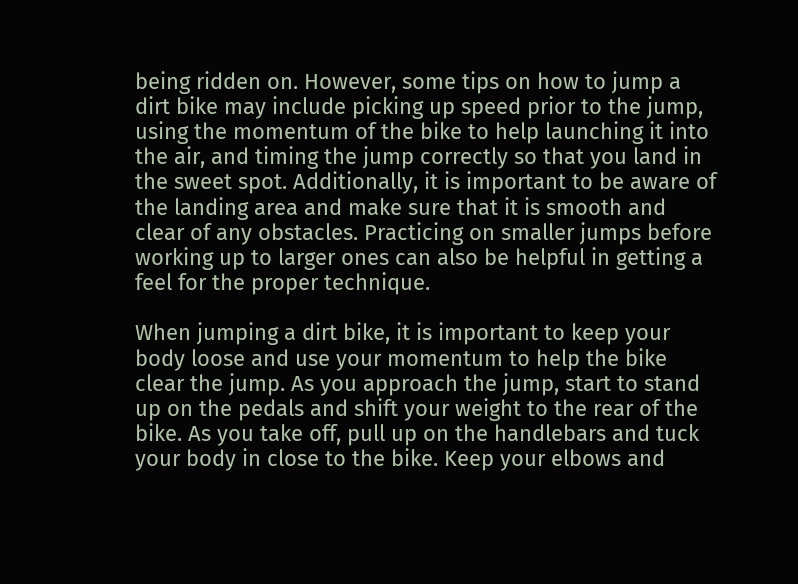being ridden on. However, some tips on how to jump a dirt bike may include picking up speed prior to the jump, using the momentum of the bike to help launching it into the air, and timing the jump correctly so that you land in the sweet spot. Additionally, it is important to be aware of the landing area and make sure that it is smooth and clear of any obstacles. Practicing on smaller jumps before working up to larger ones can also be helpful in getting a feel for the proper technique.

When jumping a dirt bike, it is important to keep your body loose and use your momentum to help the bike clear the jump. As you approach the jump, start to stand up on the pedals and shift your weight to the rear of the bike. As you take off, pull up on the handlebars and tuck your body in close to the bike. Keep your elbows and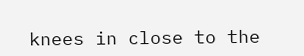knees in close to the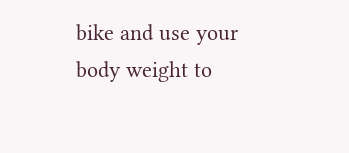bike and use your body weight to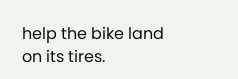help the bike land on its tires.